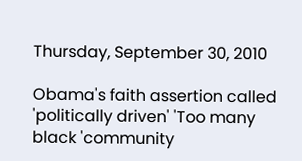Thursday, September 30, 2010

Obama's faith assertion called 'politically driven' 'Too many black 'community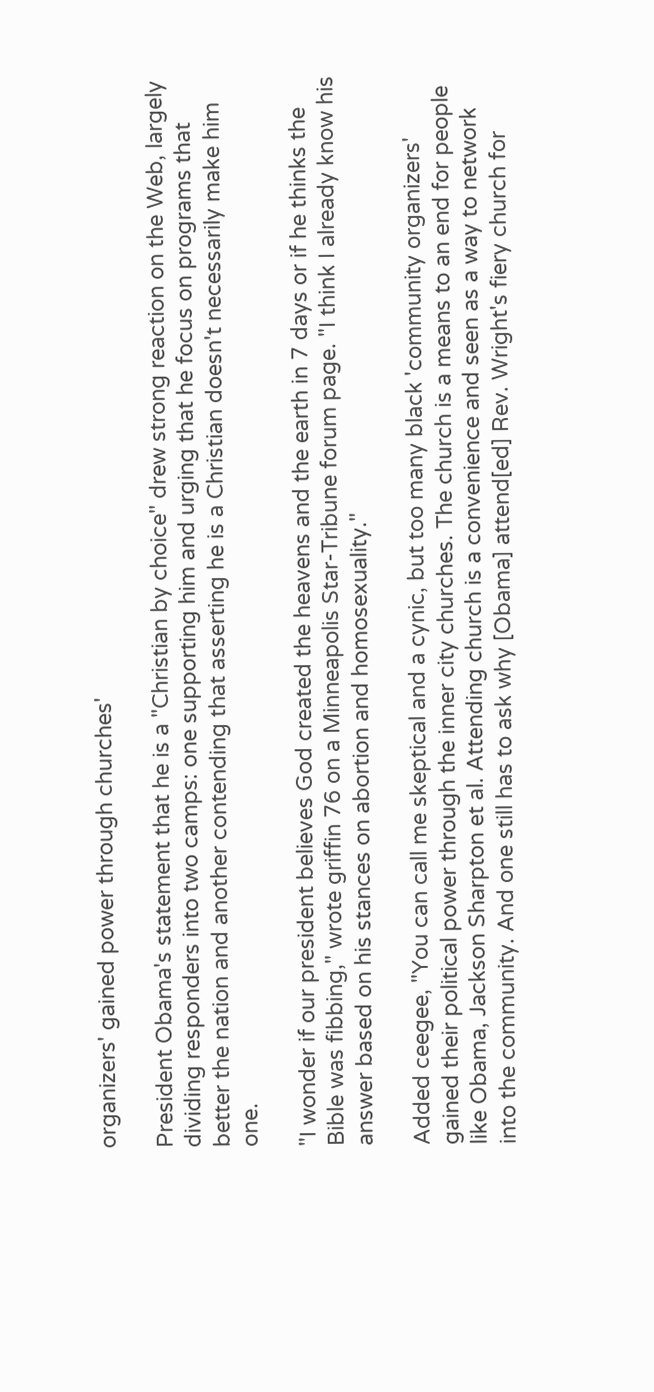organizers' gained power through churches'

President Obama's statement that he is a "Christian by choice" drew strong reaction on the Web, largely dividing responders into two camps: one supporting him and urging that he focus on programs that better the nation and another contending that asserting he is a Christian doesn't necessarily make him one.

"I wonder if our president believes God created the heavens and the earth in 7 days or if he thinks the Bible was fibbing," wrote griffin 76 on a Minneapolis Star-Tribune forum page. "I think I already know his answer based on his stances on abortion and homosexuality."

Added ceegee, "You can call me skeptical and a cynic, but too many black 'community organizers' gained their political power through the inner city churches. The church is a means to an end for people like Obama, Jackson Sharpton et al. Attending church is a convenience and seen as a way to network into the community. And one still has to ask why [Obama] attend[ed] Rev. Wright's fiery church for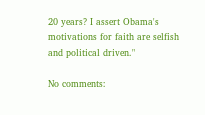20 years? I assert Obama's motivations for faith are selfish and political driven."

No comments: